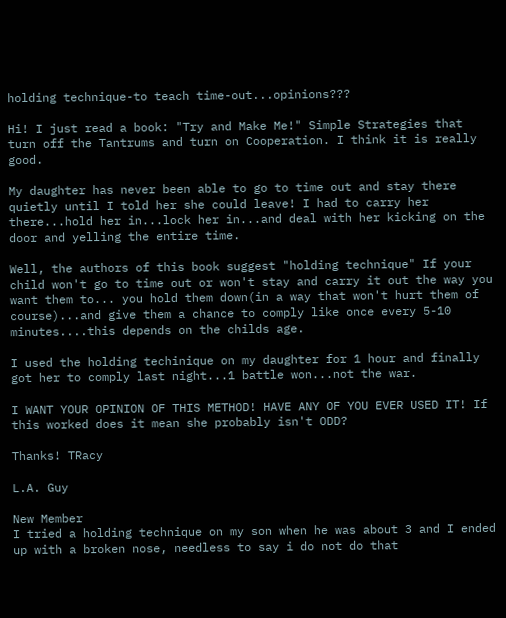holding technique-to teach time-out...opinions???

Hi! I just read a book: "Try and Make Me!" Simple Strategies that turn off the Tantrums and turn on Cooperation. I think it is really good.

My daughter has never been able to go to time out and stay there quietly until I told her she could leave! I had to carry her there...hold her in...lock her in...and deal with her kicking on the door and yelling the entire time.

Well, the authors of this book suggest "holding technique" If your child won't go to time out or won't stay and carry it out the way you want them to... you hold them down(in a way that won't hurt them of course)...and give them a chance to comply like once every 5-10 minutes....this depends on the childs age.

I used the holding techinique on my daughter for 1 hour and finally got her to comply last night...1 battle won...not the war.

I WANT YOUR OPINION OF THIS METHOD! HAVE ANY OF YOU EVER USED IT! If this worked does it mean she probably isn't ODD?

Thanks! TRacy

L.A. Guy

New Member
I tried a holding technique on my son when he was about 3 and I ended up with a broken nose, needless to say i do not do that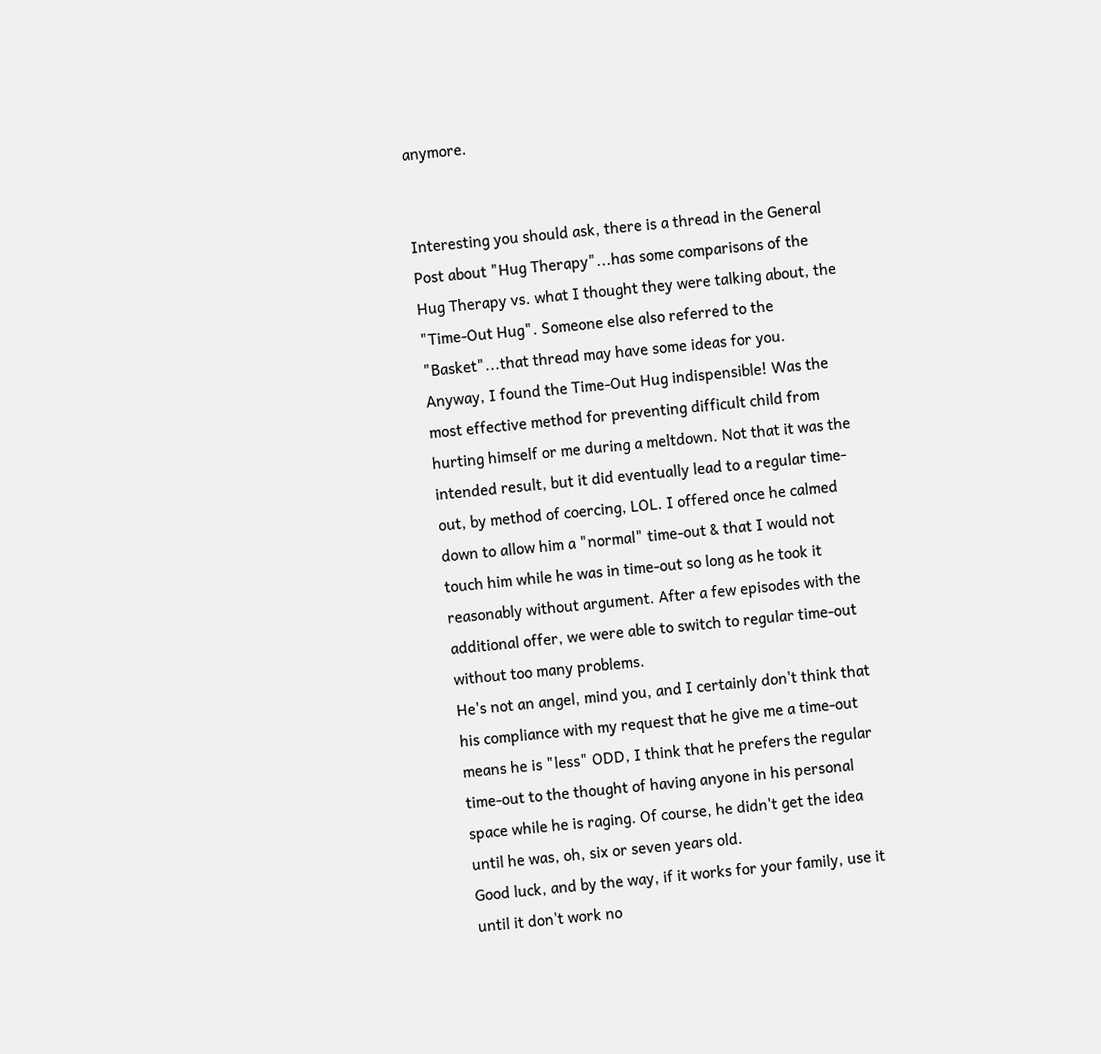anymore.


Interesting you should ask, there is a thread in the General Post about "Hug Therapy"...has some comparisons of the Hug Therapy vs. what I thought they were talking about, the "Time-Out Hug". Someone else also referred to the "Basket"...that thread may have some ideas for you.
Anyway, I found the Time-Out Hug indispensible! Was the most effective method for preventing difficult child from hurting himself or me during a meltdown. Not that it was the intended result, but it did eventually lead to a regular time-out, by method of coercing, LOL. I offered once he calmed down to allow him a "normal" time-out & that I would not touch him while he was in time-out so long as he took it reasonably without argument. After a few episodes with the additional offer, we were able to switch to regular time-out without too many problems.
He's not an angel, mind you, and I certainly don't think that his compliance with my request that he give me a time-out means he is "less" ODD, I think that he prefers the regular time-out to the thought of having anyone in his personal space while he is raging. Of course, he didn't get the idea until he was, oh, six or seven years old.
Good luck, and by the way, if it works for your family, use it until it don't work no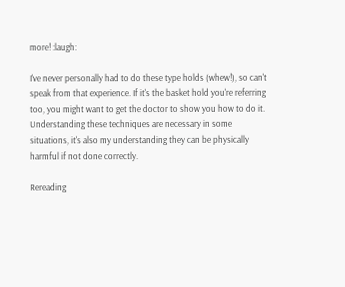more! :laugh:

I've never personally had to do these type holds (whew!), so can't speak from that experience. If it's the basket hold you're referring too, you might want to get the doctor to show you how to do it. Understanding these techniques are necessary in some situations, it's also my understanding they can be physically harmful if not done correctly.

Rereading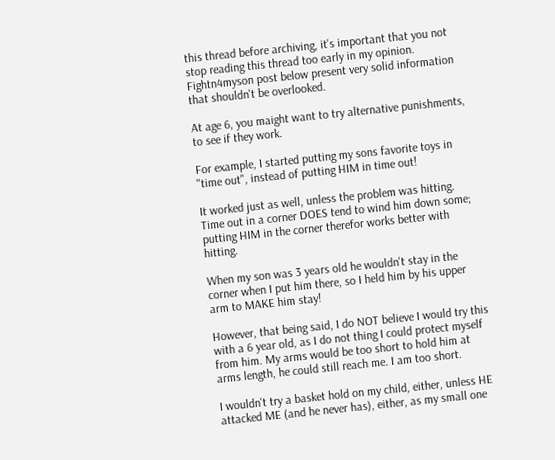this thread before archiving, it's important that you not stop reading this thread too early in my opinion. Fightn4myson post below present very solid information that shouldn't be overlooked.

At age 6, you maight want to try alternative punishments, to see if they work.

For example, I started putting my sons favorite toys in "time out", instead of putting HIM in time out!

It worked just as well, unless the problem was hitting. Time out in a corner DOES tend to wind him down some; putting HIM in the corner therefor works better with hitting.

When my son was 3 years old he wouldn't stay in the corner when I put him there, so I held him by his upper arm to MAKE him stay!

However, that being said, I do NOT believe I would try this with a 6 year old, as I do not thing I could protect myself from him. My arms would be too short to hold him at arms length, he could still reach me. I am too short.

I wouldn't try a basket hold on my child, either, unless HE attacked ME (and he never has), either, as my small one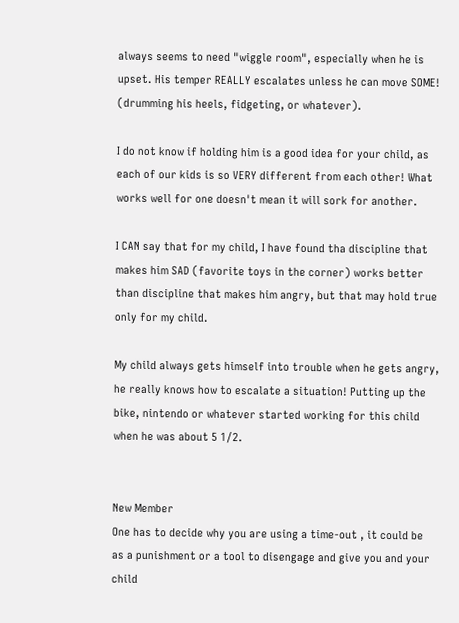always seems to need "wiggle room", especially when he is upset. His temper REALLY escalates unless he can move SOME! (drumming his heels, fidgeting, or whatever).

I do not know if holding him is a good idea for your child, as each of our kids is so VERY different from each other! What works well for one doesn't mean it will sork for another.

I CAN say that for my child, I have found tha discipline that makes him SAD (favorite toys in the corner) works better than discipline that makes him angry, but that may hold true only for my child.

My child always gets himself into trouble when he gets angry, he really knows how to escalate a situation! Putting up the bike, nintendo or whatever started working for this child when he was about 5 1/2.


New Member
One has to decide why you are using a time-out , it could be as a punishment or a tool to disengage and give you and your child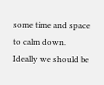some time and space to calm down. Ideally we should be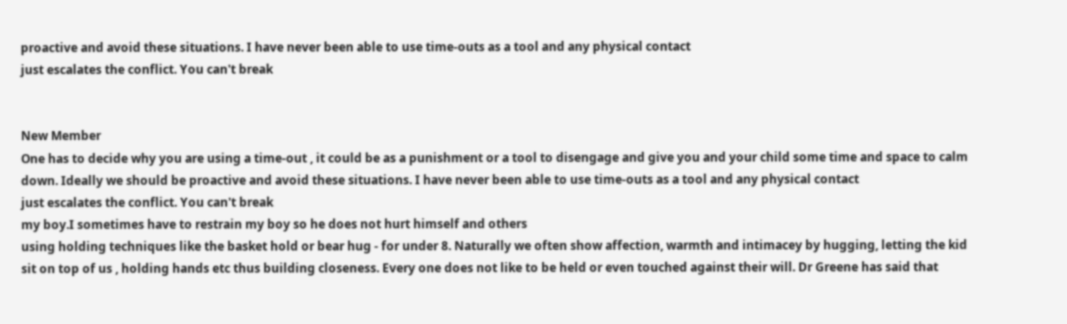proactive and avoid these situations. I have never been able to use time-outs as a tool and any physical contact
just escalates the conflict. You can't break


New Member
One has to decide why you are using a time-out , it could be as a punishment or a tool to disengage and give you and your child some time and space to calm down. Ideally we should be proactive and avoid these situations. I have never been able to use time-outs as a tool and any physical contact
just escalates the conflict. You can't break
my boy.I sometimes have to restrain my boy so he does not hurt himself and others
using holding techniques like the basket hold or bear hug - for under 8. Naturally we often show affection, warmth and intimacey by hugging, letting the kid sit on top of us , holding hands etc thus building closeness. Every one does not like to be held or even touched against their will. Dr Greene has said that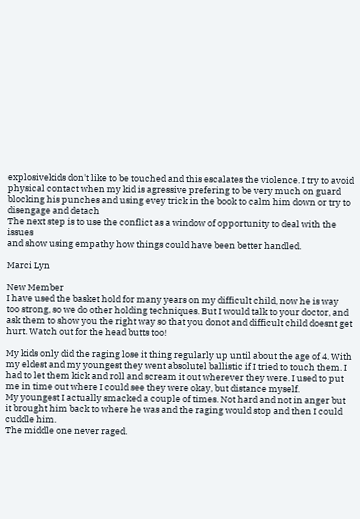explosivekids don't like to be touched and this escalates the violence. I try to avoid physical contact when my kid is agressive prefering to be very much on guard blocking his punches and using evey trick in the book to calm him down or try to disengage and detach
The next step is to use the conflict as a window of opportunity to deal with the issues
and show using empathy how things could have been better handled.

Marci Lyn

New Member
I have used the basket hold for many years on my difficult child, now he is way too strong, so we do other holding techniques. But I would talk to your doctor, and ask them to show you the right way so that you donot and difficult child doesnt get hurt. Watch out for the head butts too!

My kids only did the raging lose it thing regularly up until about the age of 4. With my eldest and my youngest they went absolutel ballistic if I tried to touch them. I had to let them kick and roll and scream it out wherever they were. I used to put me in time out where I could see they were okay, but distance myself.
My youngest I actually smacked a couple of times. Not hard and not in anger but it brought him back to where he was and the raging would stop and then I could cuddle him.
The middle one never raged.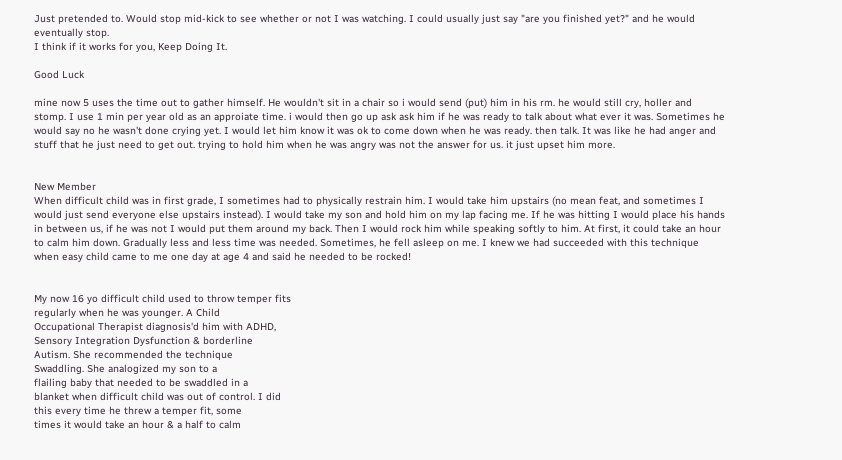Just pretended to. Would stop mid-kick to see whether or not I was watching. I could usually just say "are you finished yet?" and he would eventually stop.
I think if it works for you, Keep Doing It.

Good Luck

mine now 5 uses the time out to gather himself. He wouldn't sit in a chair so i would send (put) him in his rm. he would still cry, holler and stomp. I use 1 min per year old as an approiate time. i would then go up ask ask him if he was ready to talk about what ever it was. Sometimes he would say no he wasn't done crying yet. I would let him know it was ok to come down when he was ready. then talk. It was like he had anger and stuff that he just need to get out. trying to hold him when he was angry was not the answer for us. it just upset him more.


New Member
When difficult child was in first grade, I sometimes had to physically restrain him. I would take him upstairs (no mean feat, and sometimes I would just send everyone else upstairs instead). I would take my son and hold him on my lap facing me. If he was hitting I would place his hands in between us, if he was not I would put them around my back. Then I would rock him while speaking softly to him. At first, it could take an hour to calm him down. Gradually less and less time was needed. Sometimes, he fell asleep on me. I knew we had succeeded with this technique when easy child came to me one day at age 4 and said he needed to be rocked!


My now 16 yo difficult child used to throw temper fits
regularly when he was younger. A Child
Occupational Therapist diagnosis'd him with ADHD,
Sensory Integration Dysfunction & borderline
Autism. She recommended the technique
Swaddling. She analogized my son to a
flailing baby that needed to be swaddled in a
blanket when difficult child was out of control. I did
this every time he threw a temper fit, some
times it would take an hour & a half to calm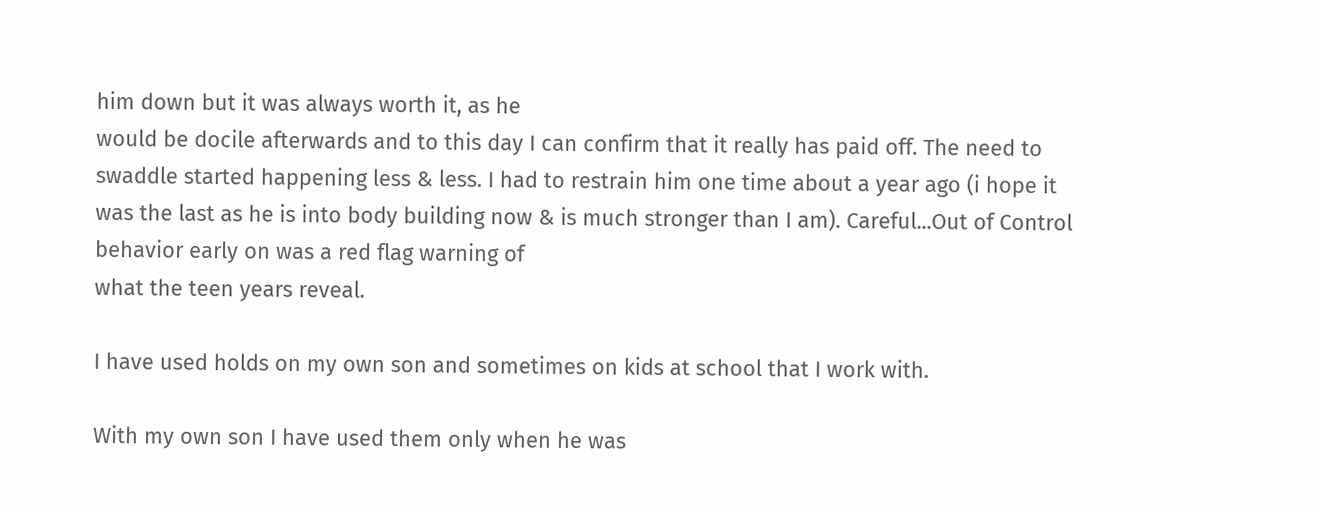him down but it was always worth it, as he
would be docile afterwards and to this day I can confirm that it really has paid off. The need to swaddle started happening less & less. I had to restrain him one time about a year ago (i hope it was the last as he is into body building now & is much stronger than I am). Careful...Out of Control
behavior early on was a red flag warning of
what the teen years reveal.

I have used holds on my own son and sometimes on kids at school that I work with.

With my own son I have used them only when he was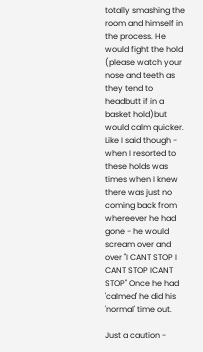totally smashing the room and himself in the process. He would fight the hold (please watch your nose and teeth as they tend to headbutt if in a basket hold)but would calm quicker. Like I said though - when I resorted to these holds was times when I knew there was just no coming back from whereever he had gone - he would scream over and over "I CANT STOP I CANT STOP ICANT STOP" Once he had 'calmed' he did his 'normal' time out.

Just a caution -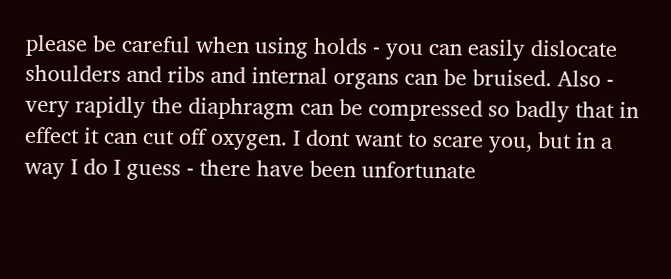please be careful when using holds - you can easily dislocate shoulders and ribs and internal organs can be bruised. Also - very rapidly the diaphragm can be compressed so badly that in effect it can cut off oxygen. I dont want to scare you, but in a way I do I guess - there have been unfortunate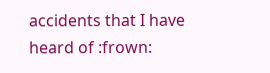accidents that I have heard of :frown: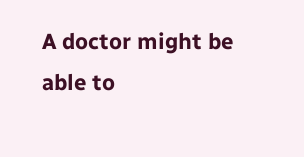A doctor might be able to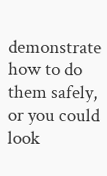demonstrate how to do them safely, or you could look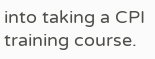into taking a CPI training course.